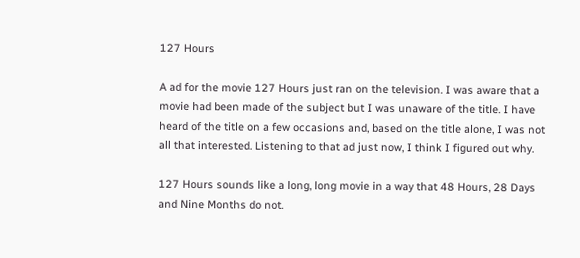127 Hours

A ad for the movie 127 Hours just ran on the television. I was aware that a movie had been made of the subject but I was unaware of the title. I have heard of the title on a few occasions and, based on the title alone, I was not all that interested. Listening to that ad just now, I think I figured out why.

127 Hours sounds like a long, long movie in a way that 48 Hours, 28 Days and Nine Months do not.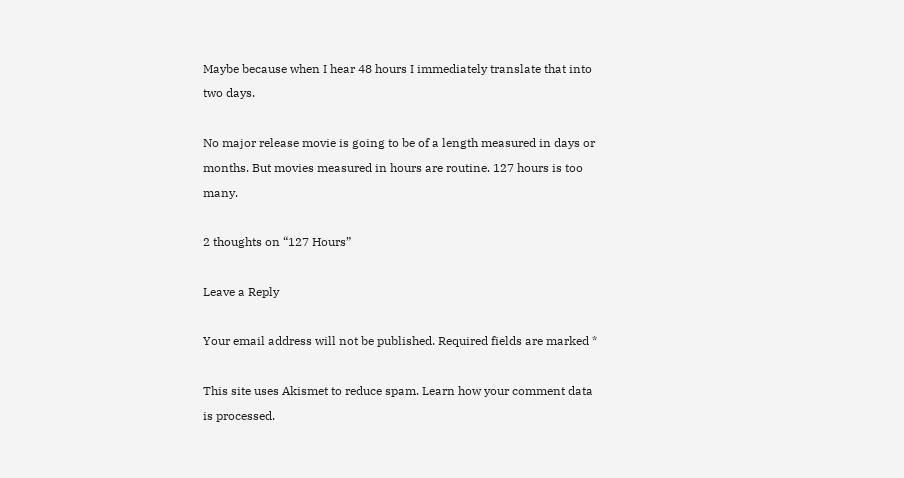Maybe because when I hear 48 hours I immediately translate that into two days.

No major release movie is going to be of a length measured in days or months. But movies measured in hours are routine. 127 hours is too many.

2 thoughts on “127 Hours”

Leave a Reply

Your email address will not be published. Required fields are marked *

This site uses Akismet to reduce spam. Learn how your comment data is processed.